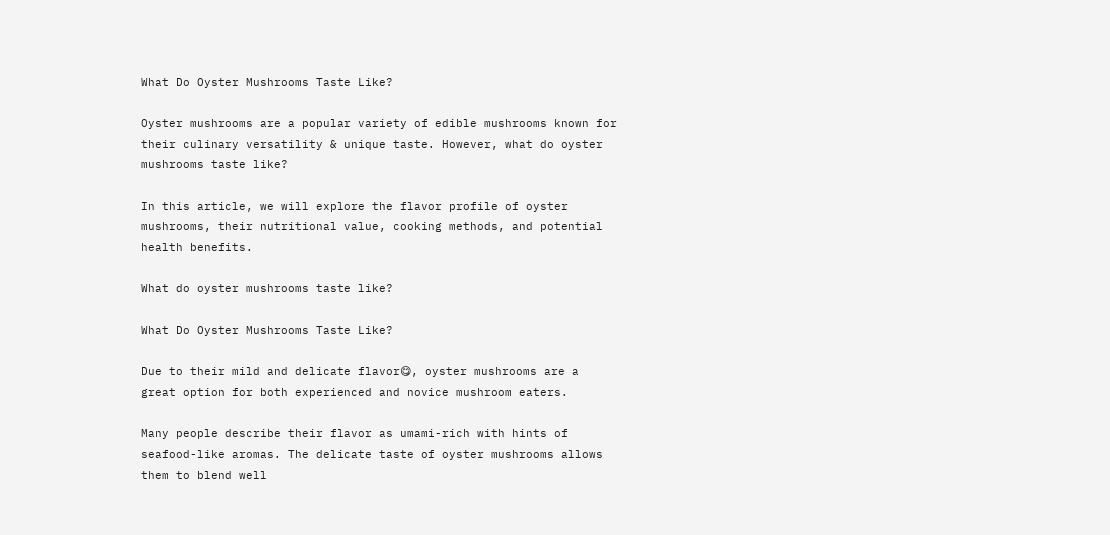What Do Oyster Mushrooms Taste Like?

Oyster mushrooms are a popular variety of edible mushrooms known for their culinary versatility & unique taste. However, what do oyster mushrooms taste like?

In this article, we will explore the flavor profile of oyster mushrooms, their nutritional value, cooking methods, and potential health benefits.

What do oyster mushrooms taste like?

What Do Oyster Mushrooms Taste Like?

Due to their mild and delicate flavor😋, oyster mushrooms are a great option for both experienced and novice mushroom eaters.

Many people describe their flavor as umami-rich with hints of seafood-like aromas. The delicate taste of oyster mushrooms allows them to blend well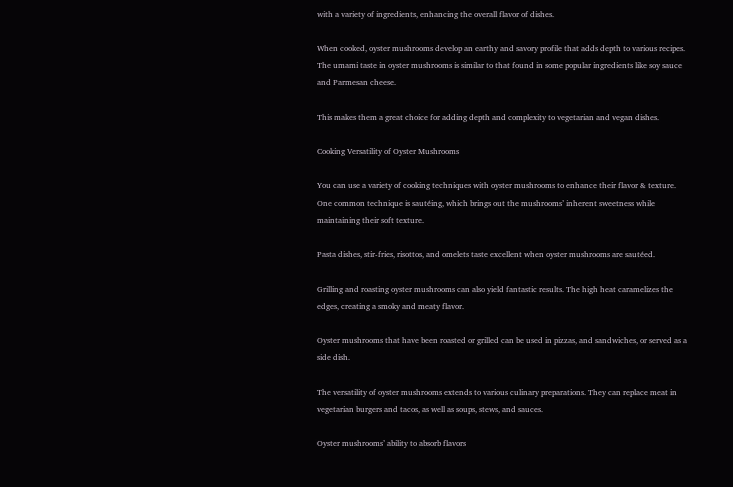with a variety of ingredients, enhancing the overall flavor of dishes.

When cooked, oyster mushrooms develop an earthy and savory profile that adds depth to various recipes. The umami taste in oyster mushrooms is similar to that found in some popular ingredients like soy sauce and Parmesan cheese.

This makes them a great choice for adding depth and complexity to vegetarian and vegan dishes.

Cooking Versatility of Oyster Mushrooms

You can use a variety of cooking techniques with oyster mushrooms to enhance their flavor & texture. One common technique is sautéing, which brings out the mushrooms’ inherent sweetness while maintaining their soft texture.

Pasta dishes, stir-fries, risottos, and omelets taste excellent when oyster mushrooms are sautéed.

Grilling and roasting oyster mushrooms can also yield fantastic results. The high heat caramelizes the edges, creating a smoky and meaty flavor.

Oyster mushrooms that have been roasted or grilled can be used in pizzas, and sandwiches, or served as a side dish.

The versatility of oyster mushrooms extends to various culinary preparations. They can replace meat in vegetarian burgers and tacos, as well as soups, stews, and sauces.

Oyster mushrooms’ ability to absorb flavors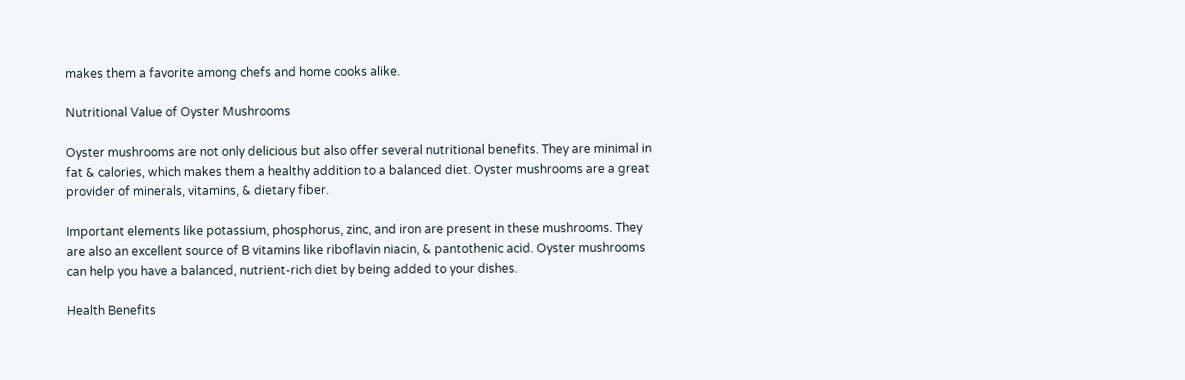makes them a favorite among chefs and home cooks alike.

Nutritional Value of Oyster Mushrooms

Oyster mushrooms are not only delicious but also offer several nutritional benefits. They are minimal in fat & calories, which makes them a healthy addition to a balanced diet. Oyster mushrooms are a great provider of minerals, vitamins, & dietary fiber.

Important elements like potassium, phosphorus, zinc, and iron are present in these mushrooms. They are also an excellent source of B vitamins like riboflavin niacin, & pantothenic acid. Oyster mushrooms can help you have a balanced, nutrient-rich diet by being added to your dishes.

Health Benefits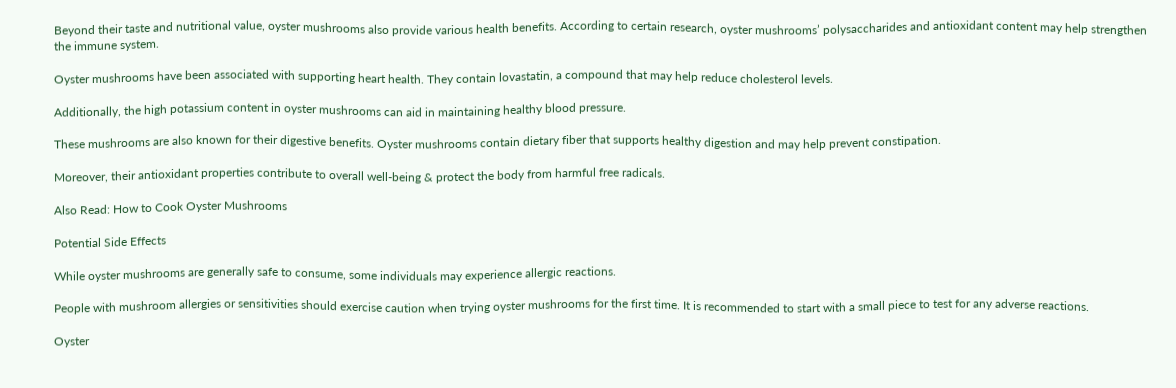Beyond their taste and nutritional value, oyster mushrooms also provide various health benefits. According to certain research, oyster mushrooms’ polysaccharides and antioxidant content may help strengthen the immune system.

Oyster mushrooms have been associated with supporting heart health. They contain lovastatin, a compound that may help reduce cholesterol levels.

Additionally, the high potassium content in oyster mushrooms can aid in maintaining healthy blood pressure.

These mushrooms are also known for their digestive benefits. Oyster mushrooms contain dietary fiber that supports healthy digestion and may help prevent constipation.

Moreover, their antioxidant properties contribute to overall well-being & protect the body from harmful free radicals.

Also Read: How to Cook Oyster Mushrooms

Potential Side Effects

While oyster mushrooms are generally safe to consume, some individuals may experience allergic reactions.

People with mushroom allergies or sensitivities should exercise caution when trying oyster mushrooms for the first time. It is recommended to start with a small piece to test for any adverse reactions.

Oyster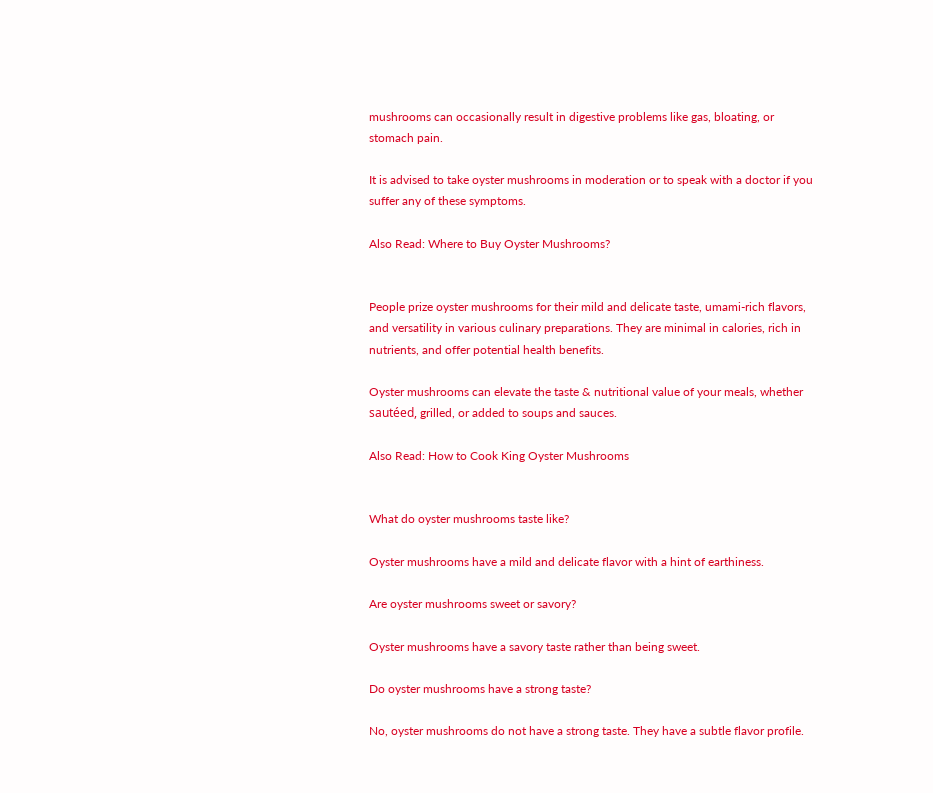mushrooms can occasionally result in digestive problems like gas, bloating, or stomach pain.

It is advised to take oyster mushrooms in moderation or to speak with a doctor if you suffer any of these symptoms.

Also Read: Where to Buy Oyster Mushrooms?


People prize oyster mushrooms for their mild and delicate taste, umami-rich flavors, and versatility in various culinary preparations. They are minimal in calories, rich in nutrients, and offer potential health benefits.

Oyster mushrooms can elevate the taste & nutritional value of your meals, whether sautéed, grilled, or added to soups and sauces.

Also Read: How to Cook King Oyster Mushrooms


What do oyster mushrooms taste like?

Oyster mushrooms have a mild and delicate flavor with a hint of earthiness.

Are oyster mushrooms sweet or savory?

Oyster mushrooms have a savory taste rather than being sweet.

Do oyster mushrooms have a strong taste?

No, oyster mushrooms do not have a strong taste. They have a subtle flavor profile.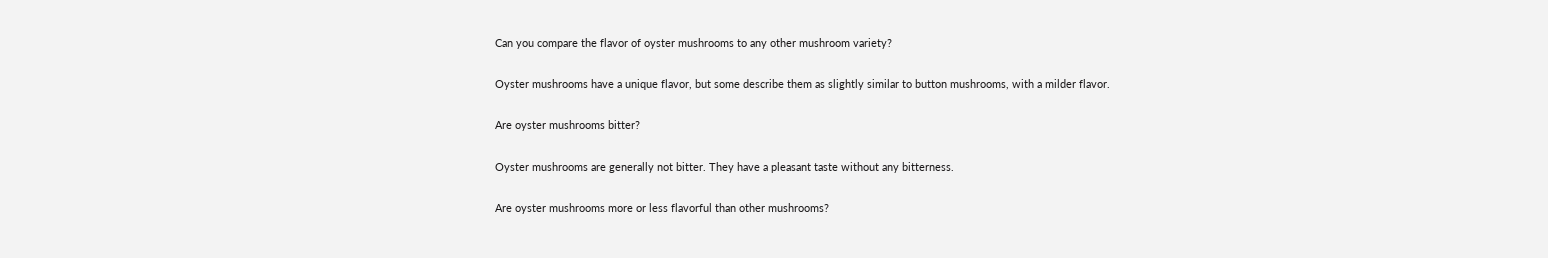Can you compare the flavor of oyster mushrooms to any other mushroom variety?

Oyster mushrooms have a unique flavor, but some describe them as slightly similar to button mushrooms, with a milder flavor.

Are oyster mushrooms bitter?

Oyster mushrooms are generally not bitter. They have a pleasant taste without any bitterness.

Are oyster mushrooms more or less flavorful than other mushrooms?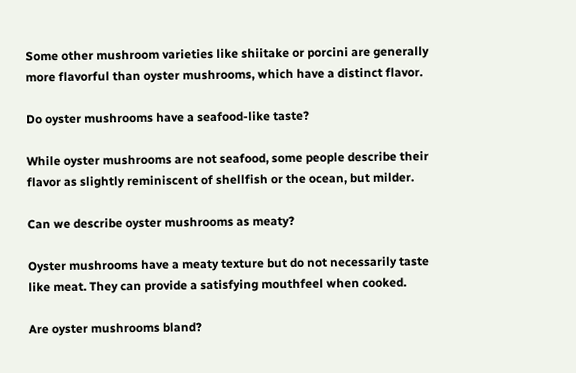Some other mushroom varieties like shiitake or porcini are generally more flavorful than oyster mushrooms, which have a distinct flavor.

Do oyster mushrooms have a seafood-like taste?

While oyster mushrooms are not seafood, some people describe their flavor as slightly reminiscent of shellfish or the ocean, but milder.

Can we describe oyster mushrooms as meaty?

Oyster mushrooms have a meaty texture but do not necessarily taste like meat. They can provide a satisfying mouthfeel when cooked.

Are oyster mushrooms bland?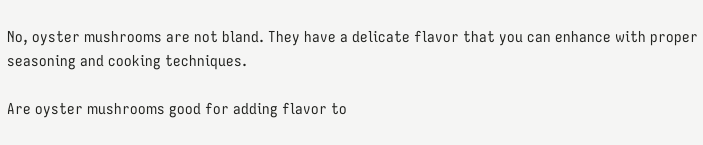No, oyster mushrooms are not bland. They have a delicate flavor that you can enhance with proper seasoning and cooking techniques.

Are oyster mushrooms good for adding flavor to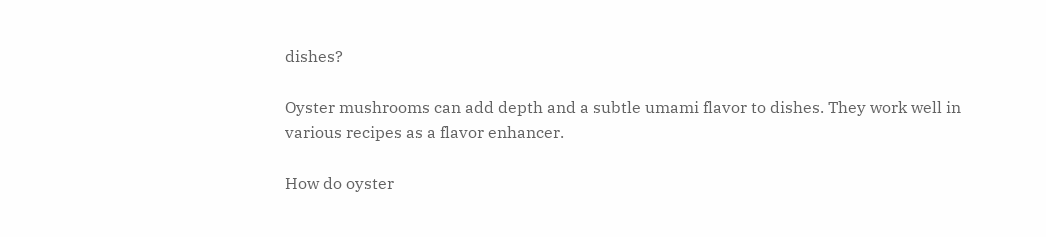dishes?

Oyster mushrooms can add depth and a subtle umami flavor to dishes. They work well in various recipes as a flavor enhancer.

How do oyster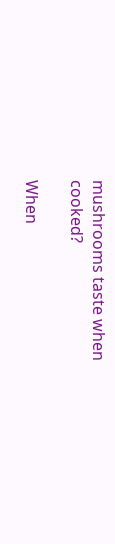mushrooms taste when cooked?

When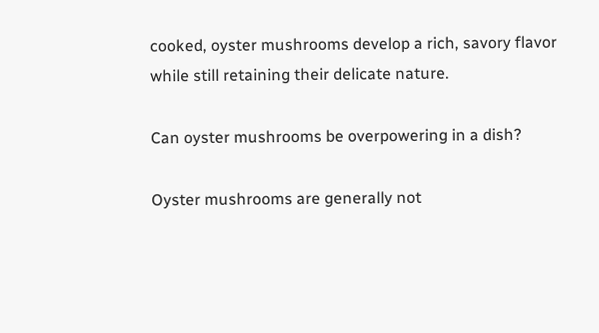cooked, oyster mushrooms develop a rich, savory flavor while still retaining their delicate nature.

Can oyster mushrooms be overpowering in a dish?

Oyster mushrooms are generally not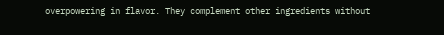overpowering in flavor. They complement other ingredients without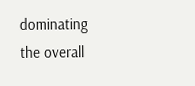dominating the overall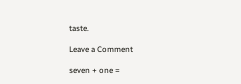taste.

Leave a Comment

seven + one =